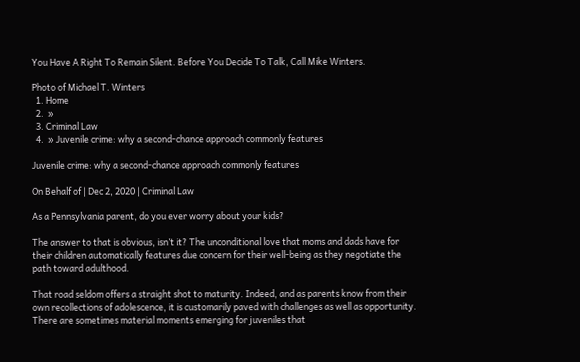You Have A Right To Remain Silent. Before You Decide To Talk, Call Mike Winters.

Photo of Michael T. Winters
  1. Home
  2.  »
  3. Criminal Law
  4.  » Juvenile crime: why a second-chance approach commonly features

Juvenile crime: why a second-chance approach commonly features

On Behalf of | Dec 2, 2020 | Criminal Law

As a Pennsylvania parent, do you ever worry about your kids?

The answer to that is obvious, isn’t it? The unconditional love that moms and dads have for their children automatically features due concern for their well-being as they negotiate the path toward adulthood.

That road seldom offers a straight shot to maturity. Indeed, and as parents know from their own recollections of adolescence, it is customarily paved with challenges as well as opportunity. There are sometimes material moments emerging for juveniles that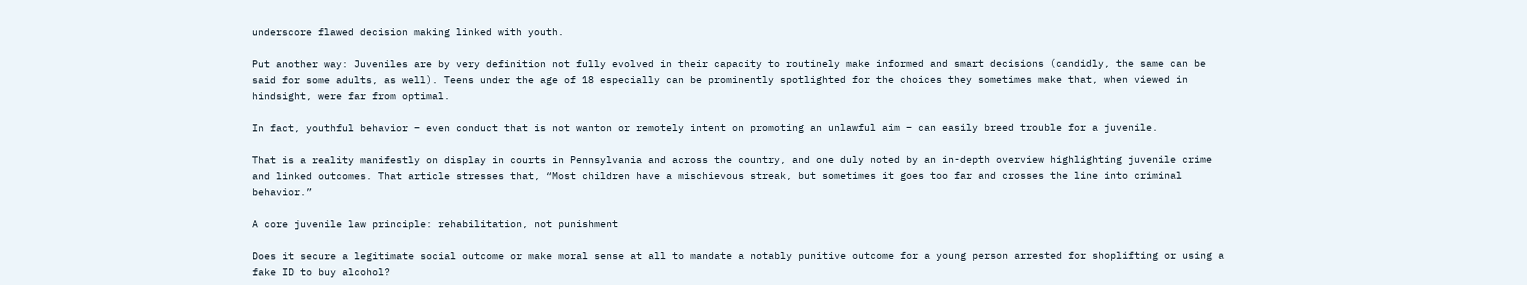underscore flawed decision making linked with youth.

Put another way: Juveniles are by very definition not fully evolved in their capacity to routinely make informed and smart decisions (candidly, the same can be said for some adults, as well). Teens under the age of 18 especially can be prominently spotlighted for the choices they sometimes make that, when viewed in hindsight, were far from optimal.

In fact, youthful behavior – even conduct that is not wanton or remotely intent on promoting an unlawful aim – can easily breed trouble for a juvenile.

That is a reality manifestly on display in courts in Pennsylvania and across the country, and one duly noted by an in-depth overview highlighting juvenile crime and linked outcomes. That article stresses that, “Most children have a mischievous streak, but sometimes it goes too far and crosses the line into criminal behavior.”

A core juvenile law principle: rehabilitation, not punishment

Does it secure a legitimate social outcome or make moral sense at all to mandate a notably punitive outcome for a young person arrested for shoplifting or using a fake ID to buy alcohol?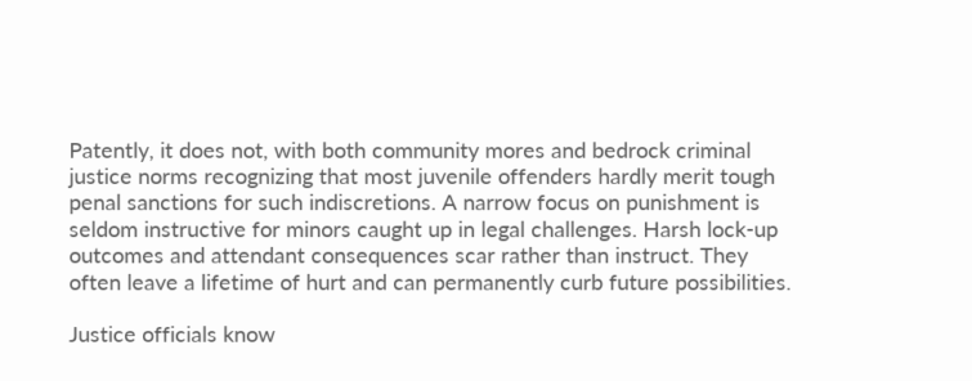Patently, it does not, with both community mores and bedrock criminal justice norms recognizing that most juvenile offenders hardly merit tough penal sanctions for such indiscretions. A narrow focus on punishment is seldom instructive for minors caught up in legal challenges. Harsh lock-up outcomes and attendant consequences scar rather than instruct. They often leave a lifetime of hurt and can permanently curb future possibilities.

Justice officials know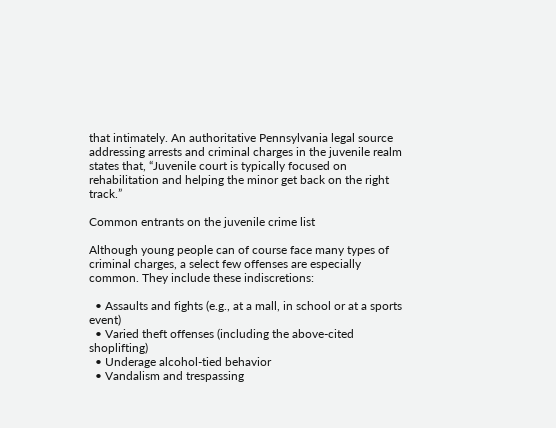that intimately. An authoritative Pennsylvania legal source addressing arrests and criminal charges in the juvenile realm states that, “Juvenile court is typically focused on rehabilitation and helping the minor get back on the right track.”

Common entrants on the juvenile crime list

Although young people can of course face many types of criminal charges, a select few offenses are especially common. They include these indiscretions:

  • Assaults and fights (e.g., at a mall, in school or at a sports event)
  • Varied theft offenses (including the above-cited shoplifting)
  • Underage alcohol-tied behavior
  • Vandalism and trespassing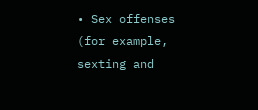• Sex offenses (for example, sexting and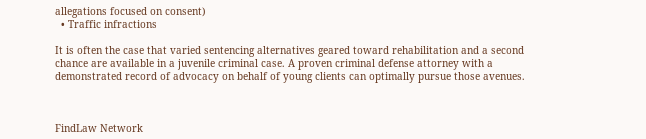allegations focused on consent)
  • Traffic infractions

It is often the case that varied sentencing alternatives geared toward rehabilitation and a second chance are available in a juvenile criminal case. A proven criminal defense attorney with a demonstrated record of advocacy on behalf of young clients can optimally pursue those avenues.



FindLaw Network